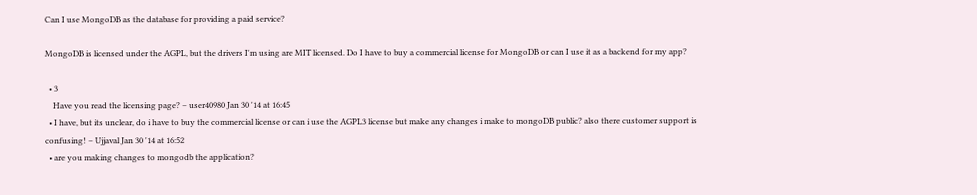Can I use MongoDB as the database for providing a paid service?

MongoDB is licensed under the AGPL, but the drivers I'm using are MIT licensed. Do I have to buy a commercial license for MongoDB or can I use it as a backend for my app?

  • 3
    Have you read the licensing page? – user40980 Jan 30 '14 at 16:45
  • I have, but its unclear, do i have to buy the commercial license or can i use the AGPL3 license but make any changes i make to mongoDB public? also there customer support is confusing! – Ujjaval Jan 30 '14 at 16:52
  • are you making changes to mongodb the application?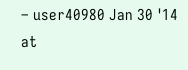– user40980 Jan 30 '14 at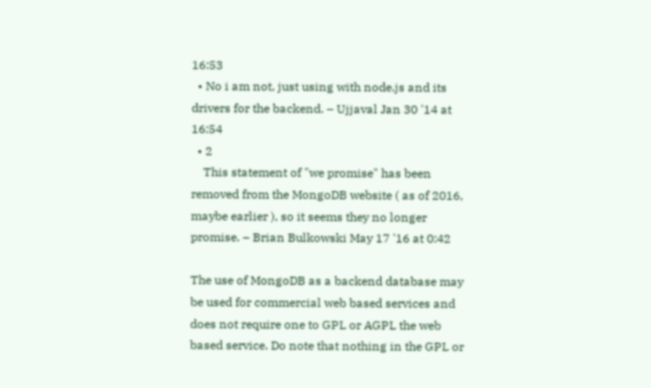16:53
  • No i am not, just using with node.js and its drivers for the backend. – Ujjaval Jan 30 '14 at 16:54
  • 2
    This statement of "we promise" has been removed from the MongoDB website ( as of 2016, maybe earlier ), so it seems they no longer promise. – Brian Bulkowski May 17 '16 at 0:42

The use of MongoDB as a backend database may be used for commercial web based services and does not require one to GPL or AGPL the web based service. Do note that nothing in the GPL or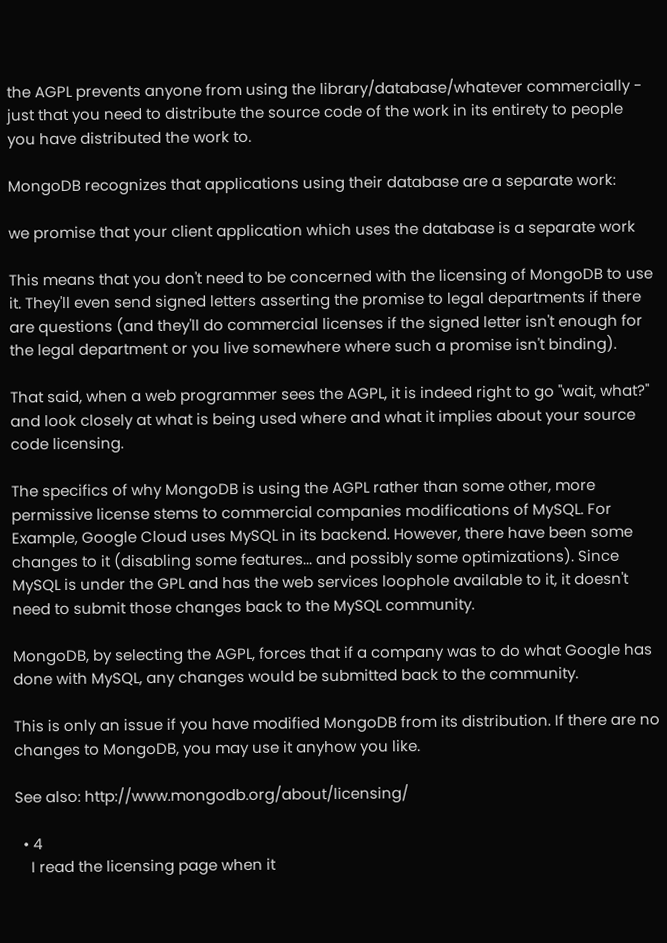the AGPL prevents anyone from using the library/database/whatever commercially - just that you need to distribute the source code of the work in its entirety to people you have distributed the work to.

MongoDB recognizes that applications using their database are a separate work:

we promise that your client application which uses the database is a separate work

This means that you don't need to be concerned with the licensing of MongoDB to use it. They'll even send signed letters asserting the promise to legal departments if there are questions (and they'll do commercial licenses if the signed letter isn't enough for the legal department or you live somewhere where such a promise isn't binding).

That said, when a web programmer sees the AGPL, it is indeed right to go "wait, what?" and look closely at what is being used where and what it implies about your source code licensing.

The specifics of why MongoDB is using the AGPL rather than some other, more permissive license stems to commercial companies modifications of MySQL. For Example, Google Cloud uses MySQL in its backend. However, there have been some changes to it (disabling some features... and possibly some optimizations). Since MySQL is under the GPL and has the web services loophole available to it, it doesn't need to submit those changes back to the MySQL community.

MongoDB, by selecting the AGPL, forces that if a company was to do what Google has done with MySQL, any changes would be submitted back to the community.

This is only an issue if you have modified MongoDB from its distribution. If there are no changes to MongoDB, you may use it anyhow you like.

See also: http://www.mongodb.org/about/licensing/

  • 4
    I read the licensing page when it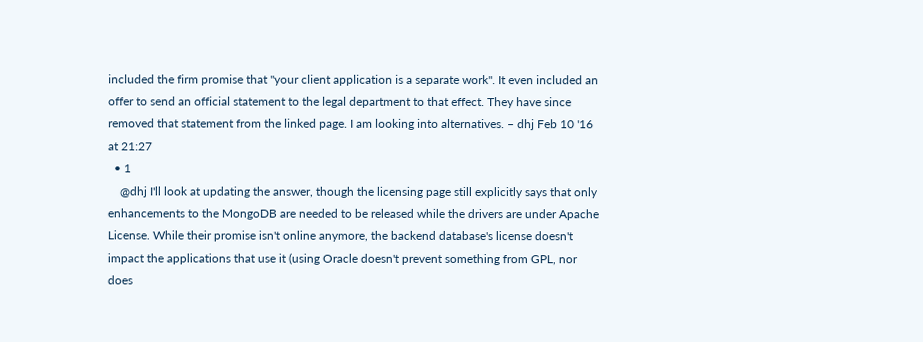included the firm promise that "your client application is a separate work". It even included an offer to send an official statement to the legal department to that effect. They have since removed that statement from the linked page. I am looking into alternatives. – dhj Feb 10 '16 at 21:27
  • 1
    @dhj I'll look at updating the answer, though the licensing page still explicitly says that only enhancements to the MongoDB are needed to be released while the drivers are under Apache License. While their promise isn't online anymore, the backend database's license doesn't impact the applications that use it (using Oracle doesn't prevent something from GPL, nor does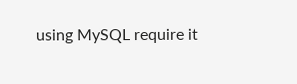using MySQL require it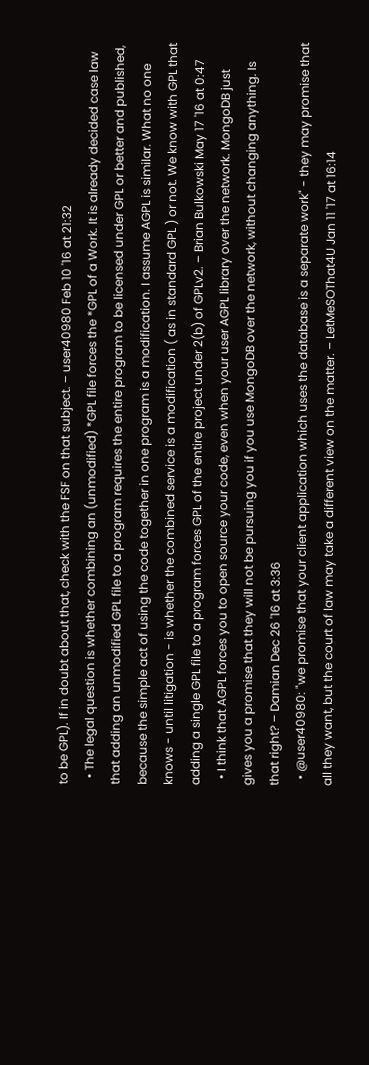to be GPL). If in doubt about that, check with the FSF on that subject. – user40980 Feb 10 '16 at 21:32
  • The legal question is whether combining an (unmodified) *GPL file forces the *GPL of a Work. It is already decided case law that adding an unmodified GPL file to a program requires the entire program to be licensed under GPL or better and published, because the simple act of using the code together in one program is a modification. I assume AGPL is similar. What no one knows - until litigation - is whether the combined service is a modification ( as in standard GPL ) or not. We know with GPL that adding a single GPL file to a program forces GPL of the entire project under 2(b) of GPLv2. – Brian Bulkowski May 17 '16 at 0:47
  • I think that AGPL forces you to open source your code, even when your user AGPL library over the network. MongoDB just gives you a promise that they will not be pursuing you if you use MongoDB over the network, without changing anything. Is that right? – Damian Dec 26 '16 at 3:36
  • @user40980: "we promise that your client application which uses the database is a separate work" - they may promise that all they want, but the court of law may take a different view on the matter. – LetMeSOThat4U Jan 11 '17 at 16:14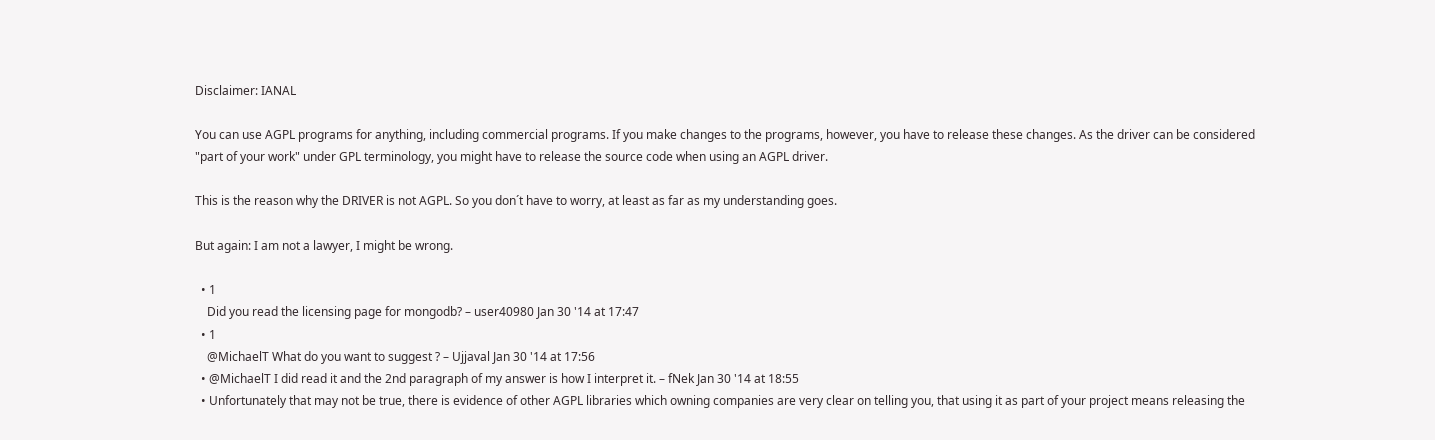Disclaimer: IANAL

You can use AGPL programs for anything, including commercial programs. If you make changes to the programs, however, you have to release these changes. As the driver can be considered "part of your work" under GPL terminology, you might have to release the source code when using an AGPL driver.

This is the reason why the DRIVER is not AGPL. So you don´t have to worry, at least as far as my understanding goes.

But again: I am not a lawyer, I might be wrong.

  • 1
    Did you read the licensing page for mongodb? – user40980 Jan 30 '14 at 17:47
  • 1
    @MichaelT What do you want to suggest ? – Ujjaval Jan 30 '14 at 17:56
  • @MichaelT I did read it and the 2nd paragraph of my answer is how I interpret it. – fNek Jan 30 '14 at 18:55
  • Unfortunately that may not be true, there is evidence of other AGPL libraries which owning companies are very clear on telling you, that using it as part of your project means releasing the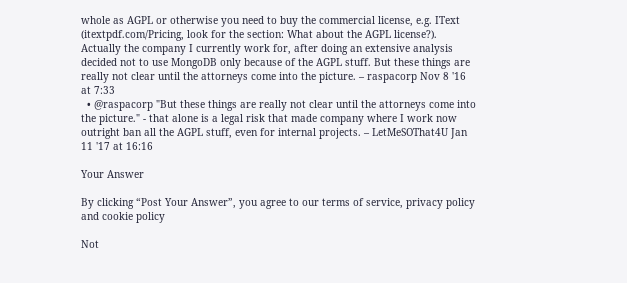whole as AGPL or otherwise you need to buy the commercial license, e.g. IText (itextpdf.com/Pricing, look for the section: What about the AGPL license?). Actually the company I currently work for, after doing an extensive analysis decided not to use MongoDB only because of the AGPL stuff. But these things are really not clear until the attorneys come into the picture. – raspacorp Nov 8 '16 at 7:33
  • @raspacorp "But these things are really not clear until the attorneys come into the picture." - that alone is a legal risk that made company where I work now outright ban all the AGPL stuff, even for internal projects. – LetMeSOThat4U Jan 11 '17 at 16:16

Your Answer

By clicking “Post Your Answer”, you agree to our terms of service, privacy policy and cookie policy

Not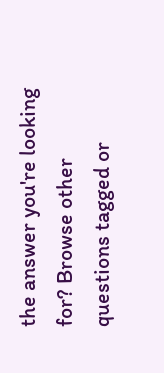the answer you're looking for? Browse other questions tagged or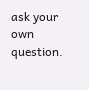ask your own question.